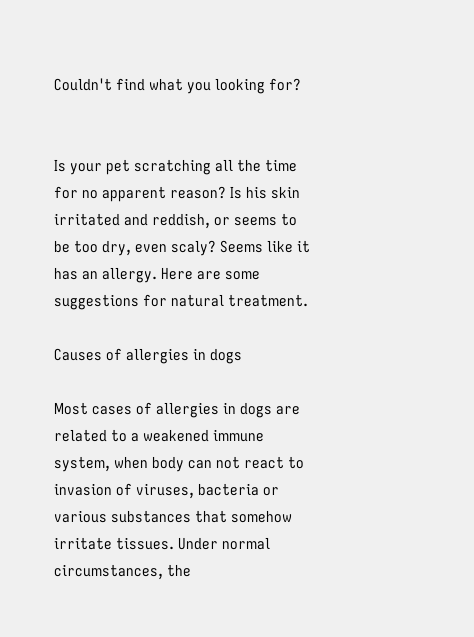Couldn't find what you looking for?


Is your pet scratching all the time for no apparent reason? Is his skin irritated and reddish, or seems to be too dry, even scaly? Seems like it has an allergy. Here are some suggestions for natural treatment.

Causes of allergies in dogs

Most cases of allergies in dogs are related to a weakened immune system, when body can not react to invasion of viruses, bacteria or various substances that somehow irritate tissues. Under normal circumstances, the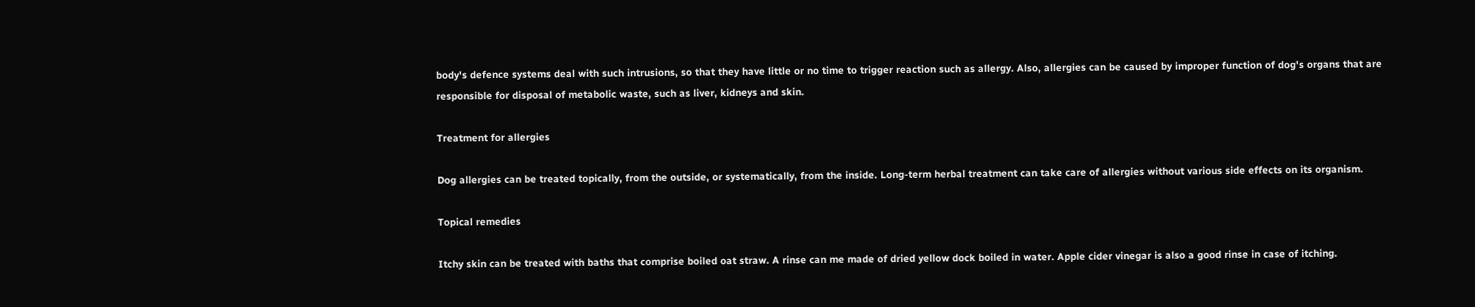body's defence systems deal with such intrusions, so that they have little or no time to trigger reaction such as allergy. Also, allergies can be caused by improper function of dog's organs that are responsible for disposal of metabolic waste, such as liver, kidneys and skin.

Treatment for allergies

Dog allergies can be treated topically, from the outside, or systematically, from the inside. Long-term herbal treatment can take care of allergies without various side effects on its organism.

Topical remedies

Itchy skin can be treated with baths that comprise boiled oat straw. A rinse can me made of dried yellow dock boiled in water. Apple cider vinegar is also a good rinse in case of itching.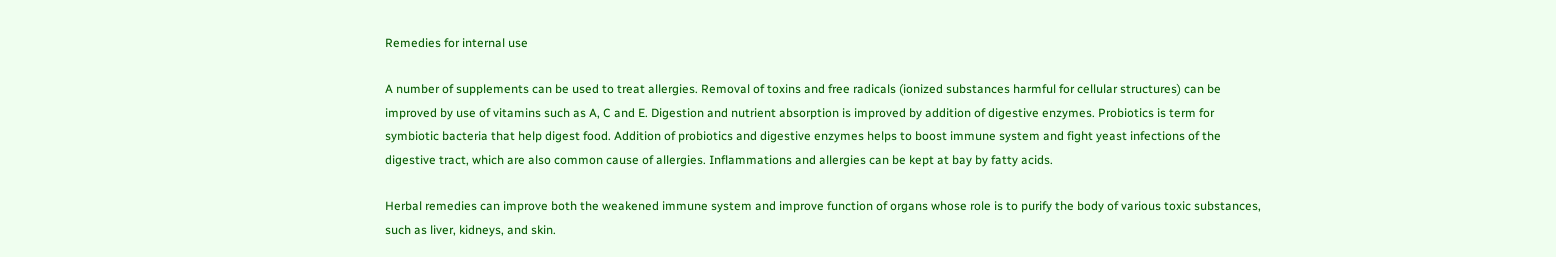Remedies for internal use

A number of supplements can be used to treat allergies. Removal of toxins and free radicals (ionized substances harmful for cellular structures) can be improved by use of vitamins such as A, C and E. Digestion and nutrient absorption is improved by addition of digestive enzymes. Probiotics is term for symbiotic bacteria that help digest food. Addition of probiotics and digestive enzymes helps to boost immune system and fight yeast infections of the digestive tract, which are also common cause of allergies. Inflammations and allergies can be kept at bay by fatty acids.

Herbal remedies can improve both the weakened immune system and improve function of organs whose role is to purify the body of various toxic substances, such as liver, kidneys, and skin.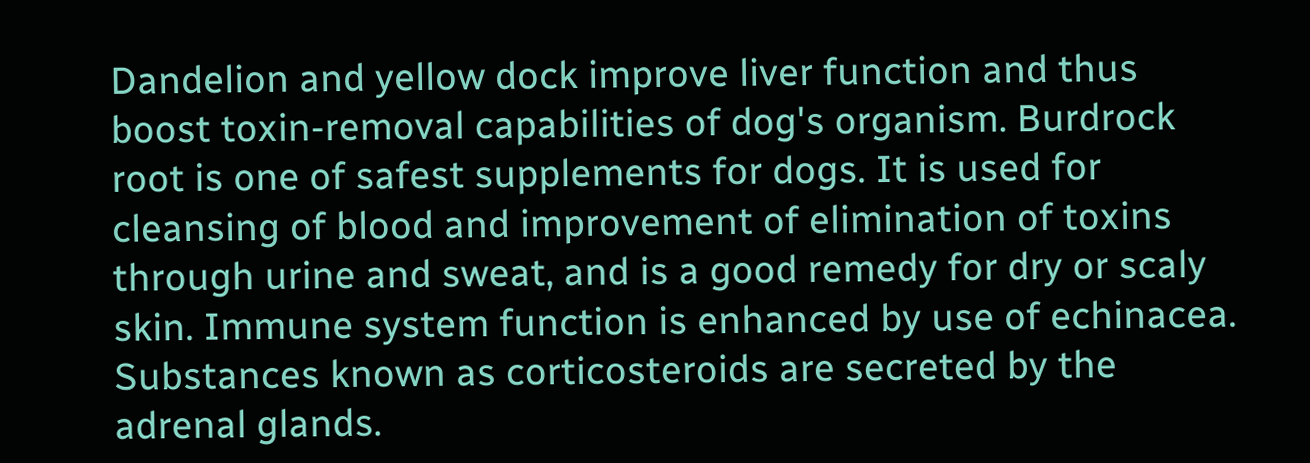Dandelion and yellow dock improve liver function and thus boost toxin-removal capabilities of dog's organism. Burdrock root is one of safest supplements for dogs. It is used for cleansing of blood and improvement of elimination of toxins through urine and sweat, and is a good remedy for dry or scaly skin. Immune system function is enhanced by use of echinacea. Substances known as corticosteroids are secreted by the adrenal glands.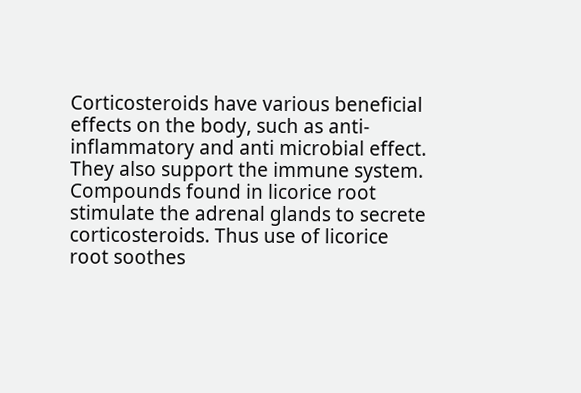Corticosteroids have various beneficial effects on the body, such as anti-inflammatory and anti microbial effect. They also support the immune system. Compounds found in licorice root stimulate the adrenal glands to secrete corticosteroids. Thus use of licorice root soothes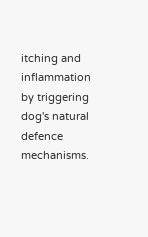itching and inflammation by triggering dog's natural defence mechanisms.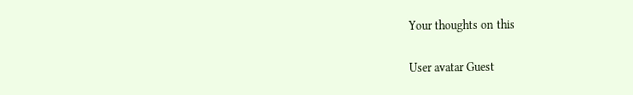Your thoughts on this

User avatar Guest